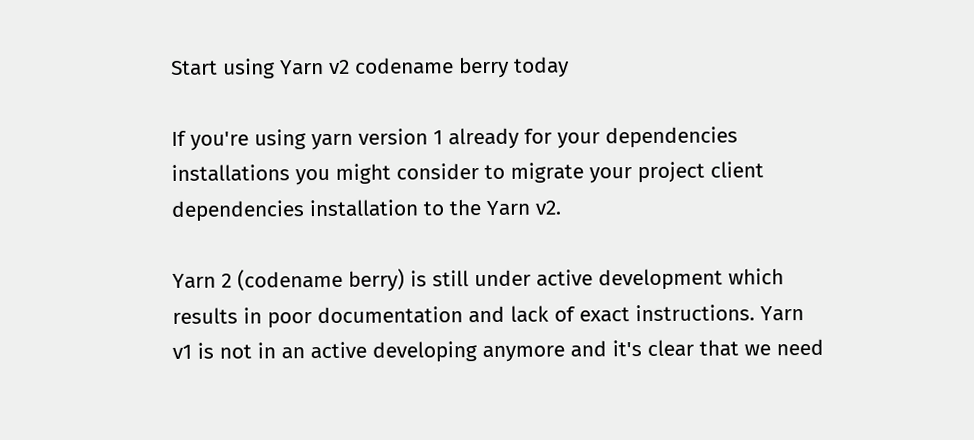Start using Yarn v2 codename berry today

If you're using yarn version 1 already for your dependencies installations you might consider to migrate your project client dependencies installation to the Yarn v2.

Yarn 2 (codename berry) is still under active development which results in poor documentation and lack of exact instructions. Yarn v1 is not in an active developing anymore and it's clear that we need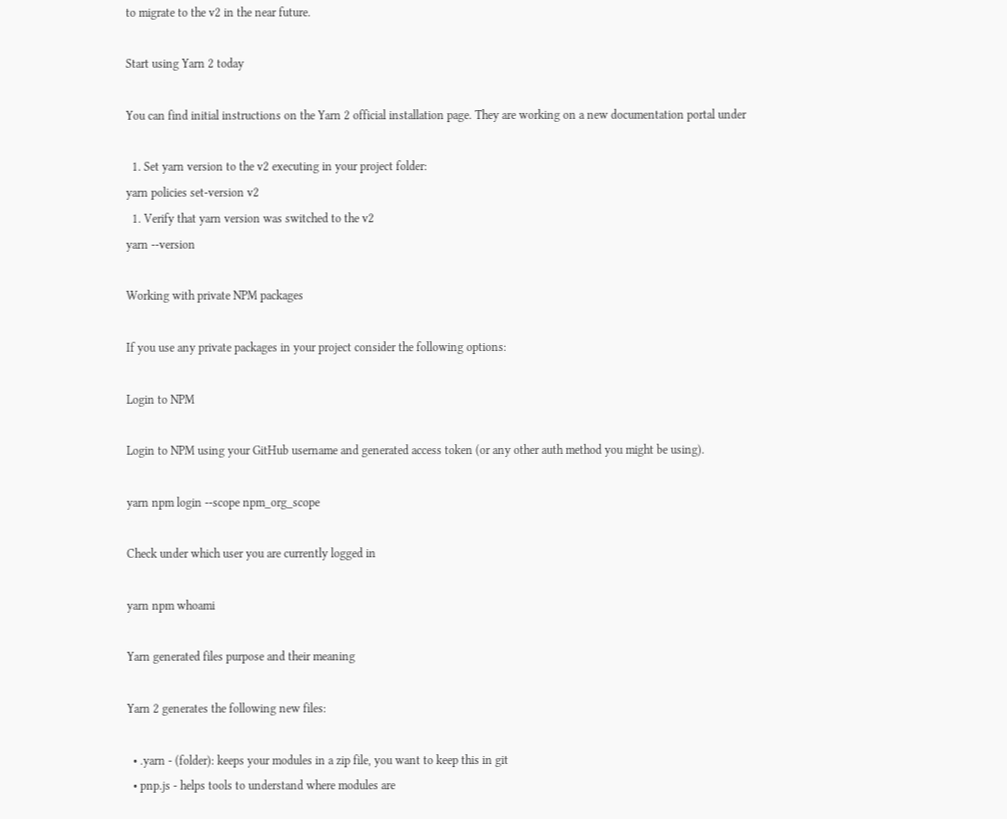to migrate to the v2 in the near future.

Start using Yarn 2 today

You can find initial instructions on the Yarn 2 official installation page. They are working on a new documentation portal under

  1. Set yarn version to the v2 executing in your project folder:
yarn policies set-version v2
  1. Verify that yarn version was switched to the v2
yarn --version

Working with private NPM packages

If you use any private packages in your project consider the following options:

Login to NPM

Login to NPM using your GitHub username and generated access token (or any other auth method you might be using).

yarn npm login --scope npm_org_scope

Check under which user you are currently logged in

yarn npm whoami

Yarn generated files purpose and their meaning

Yarn 2 generates the following new files:

  • .yarn - (folder): keeps your modules in a zip file, you want to keep this in git
  • pnp.js - helps tools to understand where modules are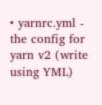• yarnrc.yml - the config for yarn v2 (write using YML)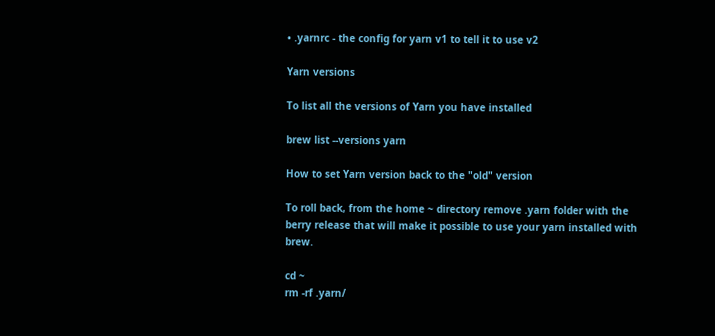• .yarnrc - the config for yarn v1 to tell it to use v2

Yarn versions

To list all the versions of Yarn you have installed

brew list --versions yarn

How to set Yarn version back to the "old" version

To roll back, from the home ~ directory remove .yarn folder with the berry release that will make it possible to use your yarn installed with brew.

cd ~
rm -rf .yarn/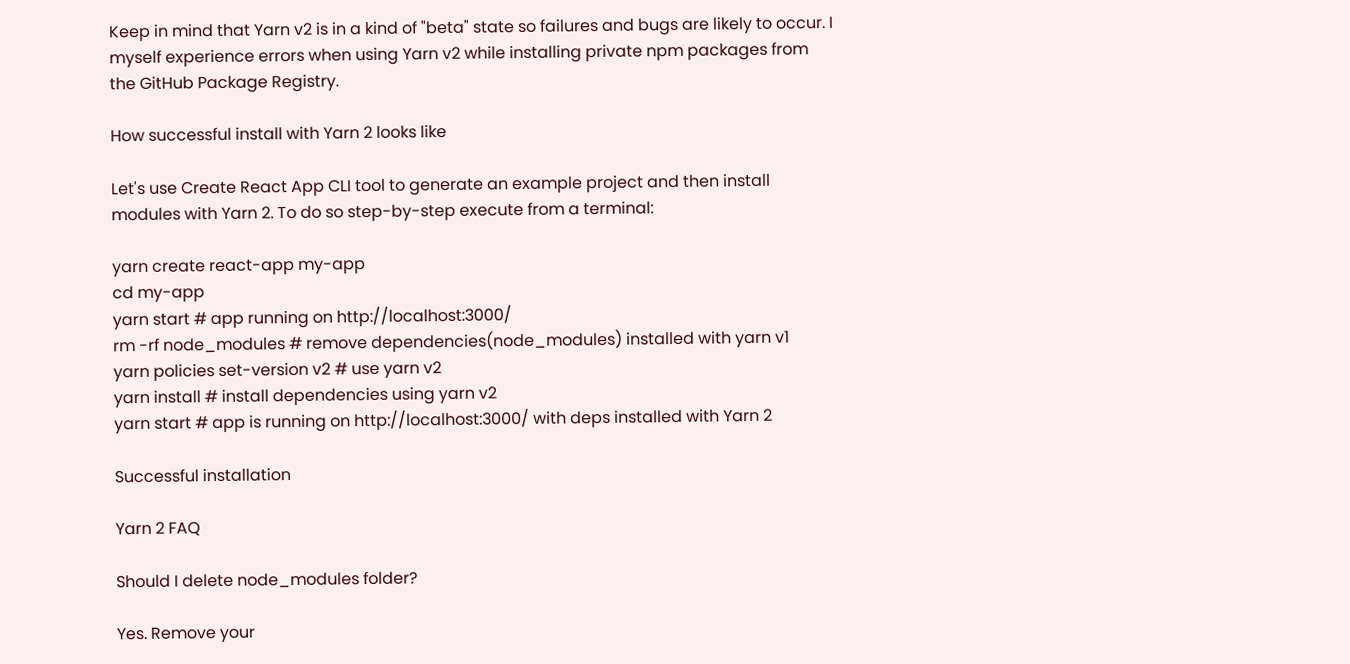Keep in mind that Yarn v2 is in a kind of "beta" state so failures and bugs are likely to occur. I myself experience errors when using Yarn v2 while installing private npm packages from the GitHub Package Registry.

How successful install with Yarn 2 looks like

Let's use Create React App CLI tool to generate an example project and then install modules with Yarn 2. To do so step-by-step execute from a terminal:

yarn create react-app my-app
cd my-app
yarn start # app running on http://localhost:3000/
rm -rf node_modules # remove dependencies(node_modules) installed with yarn v1
yarn policies set-version v2 # use yarn v2
yarn install # install dependencies using yarn v2
yarn start # app is running on http://localhost:3000/ with deps installed with Yarn 2

Successful installation

Yarn 2 FAQ

Should I delete node_modules folder?

Yes. Remove your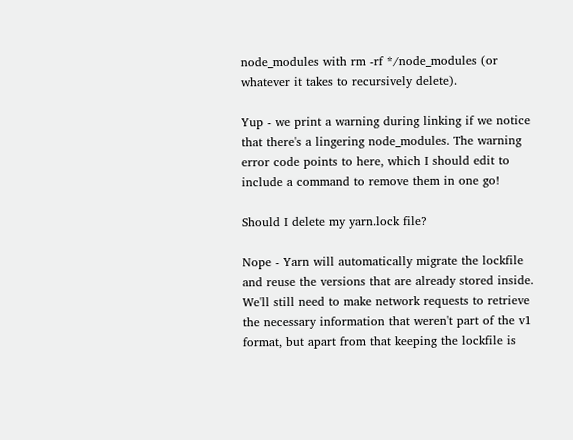node_modules with rm -rf */node_modules (or whatever it takes to recursively delete).

Yup - we print a warning during linking if we notice that there's a lingering node_modules. The warning error code points to here, which I should edit to include a command to remove them in one go!

Should I delete my yarn.lock file?

Nope - Yarn will automatically migrate the lockfile and reuse the versions that are already stored inside. We'll still need to make network requests to retrieve the necessary information that weren't part of the v1 format, but apart from that keeping the lockfile is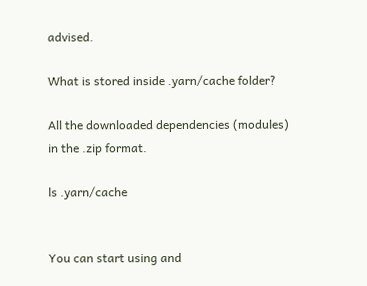advised.

What is stored inside .yarn/cache folder?

All the downloaded dependencies (modules) in the .zip format.

ls .yarn/cache


You can start using and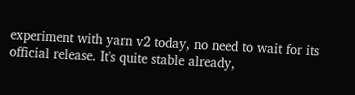experiment with yarn v2 today, no need to wait for its official release. It's quite stable already,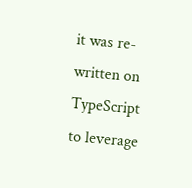it was re-written on TypeScript to leverage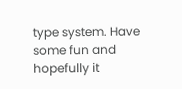type system. Have some fun and hopefully it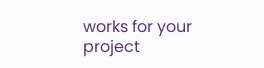works for your project